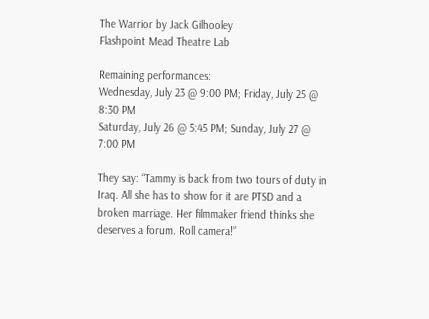The Warrior by Jack Gilhooley
Flashpoint Mead Theatre Lab

Remaining performances:
Wednesday, July 23 @ 9:00 PM; Friday, July 25 @ 8:30 PM
Saturday, July 26 @ 5:45 PM; Sunday, July 27 @ 7:00 PM

They say: “Tammy is back from two tours of duty in Iraq. All she has to show for it are PTSD and a broken marriage. Her filmmaker friend thinks she deserves a forum. Roll camera!”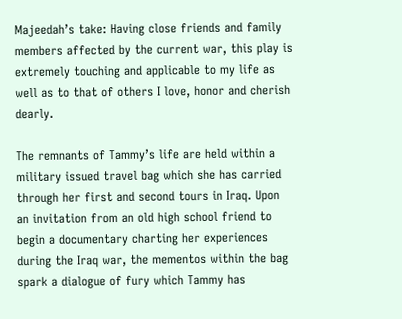Majeedah’s take: Having close friends and family members affected by the current war, this play is extremely touching and applicable to my life as well as to that of others I love, honor and cherish dearly.

The remnants of Tammy’s life are held within a military issued travel bag which she has carried through her first and second tours in Iraq. Upon an invitation from an old high school friend to begin a documentary charting her experiences during the Iraq war, the mementos within the bag spark a dialogue of fury which Tammy has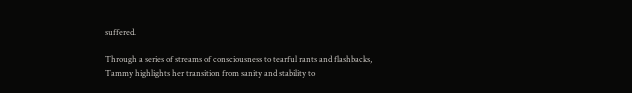suffered.

Through a series of streams of consciousness to tearful rants and flashbacks, Tammy highlights her transition from sanity and stability to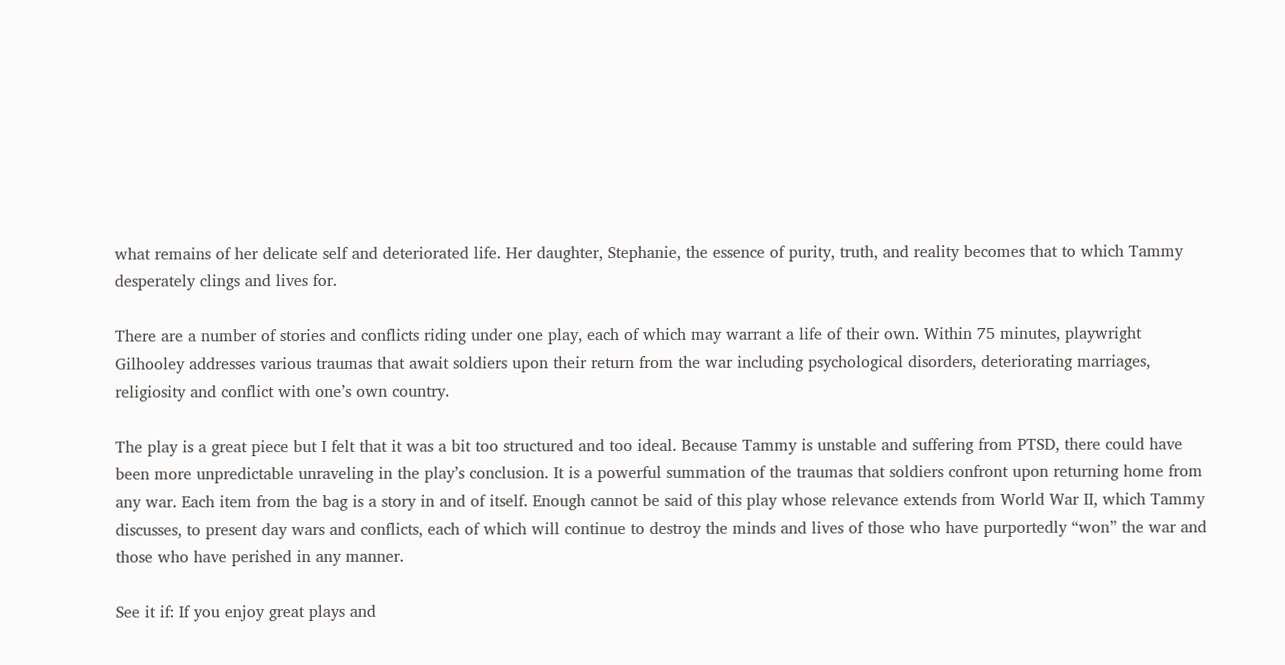what remains of her delicate self and deteriorated life. Her daughter, Stephanie, the essence of purity, truth, and reality becomes that to which Tammy desperately clings and lives for.

There are a number of stories and conflicts riding under one play, each of which may warrant a life of their own. Within 75 minutes, playwright Gilhooley addresses various traumas that await soldiers upon their return from the war including psychological disorders, deteriorating marriages, religiosity and conflict with one’s own country.

The play is a great piece but I felt that it was a bit too structured and too ideal. Because Tammy is unstable and suffering from PTSD, there could have been more unpredictable unraveling in the play’s conclusion. It is a powerful summation of the traumas that soldiers confront upon returning home from any war. Each item from the bag is a story in and of itself. Enough cannot be said of this play whose relevance extends from World War II, which Tammy discusses, to present day wars and conflicts, each of which will continue to destroy the minds and lives of those who have purportedly “won” the war and those who have perished in any manner.

See it if: If you enjoy great plays and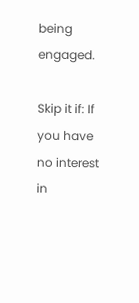being engaged.

Skip it if: If you have no interest in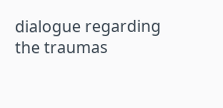dialogue regarding the traumas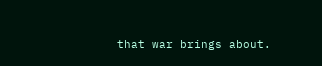that war brings about.